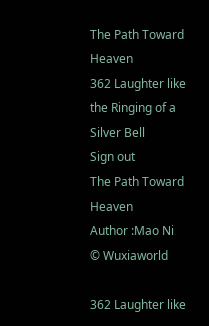The Path Toward Heaven
362 Laughter like the Ringing of a Silver Bell
Sign out
The Path Toward Heaven
Author :Mao Ni
© Wuxiaworld

362 Laughter like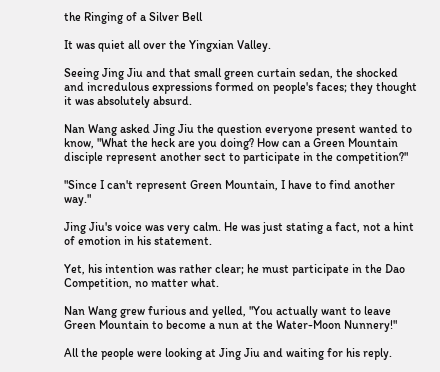the Ringing of a Silver Bell

It was quiet all over the Yingxian Valley.

Seeing Jing Jiu and that small green curtain sedan, the shocked and incredulous expressions formed on people's faces; they thought it was absolutely absurd.

Nan Wang asked Jing Jiu the question everyone present wanted to know, "What the heck are you doing? How can a Green Mountain disciple represent another sect to participate in the competition?"

"Since I can't represent Green Mountain, I have to find another way."

Jing Jiu's voice was very calm. He was just stating a fact, not a hint of emotion in his statement.

Yet, his intention was rather clear; he must participate in the Dao Competition, no matter what.

Nan Wang grew furious and yelled, "You actually want to leave Green Mountain to become a nun at the Water-Moon Nunnery!"

All the people were looking at Jing Jiu and waiting for his reply.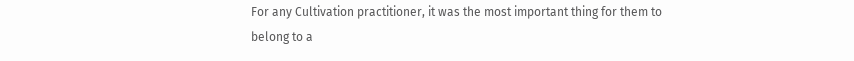For any Cultivation practitioner, it was the most important thing for them to belong to a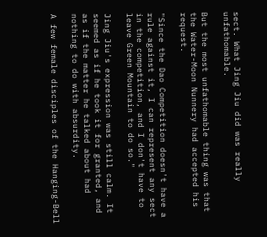sect. What Jing Jiu did was really unfathomable.

But the most unfathomable thing was that the Water-Moon Nunnery had accepted his request.

"Since the Dao Competition doesn't have a rule against it, I can represent any sect in the competition, and I don't have to leave Green Mountain to do so."

Jing Jiu's expression was still calm. It seemed as if he took it for granted, and as if the matter he talked about had nothing to do with absurdity.

A few female disciples of the Hanging-Bell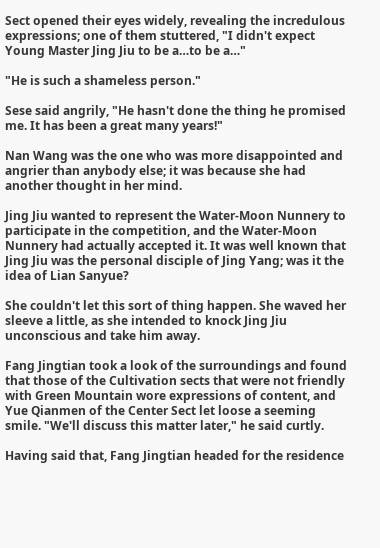Sect opened their eyes widely, revealing the incredulous expressions; one of them stuttered, "I didn't expect Young Master Jing Jiu to be a…to be a…"

"He is such a shameless person."

Sese said angrily, "He hasn't done the thing he promised me. It has been a great many years!"

Nan Wang was the one who was more disappointed and angrier than anybody else; it was because she had another thought in her mind.

Jing Jiu wanted to represent the Water-Moon Nunnery to participate in the competition, and the Water-Moon Nunnery had actually accepted it. It was well known that Jing Jiu was the personal disciple of Jing Yang; was it the idea of Lian Sanyue?

She couldn't let this sort of thing happen. She waved her sleeve a little, as she intended to knock Jing Jiu unconscious and take him away.

Fang Jingtian took a look of the surroundings and found that those of the Cultivation sects that were not friendly with Green Mountain wore expressions of content, and Yue Qianmen of the Center Sect let loose a seeming smile. "We'll discuss this matter later," he said curtly.

Having said that, Fang Jingtian headed for the residence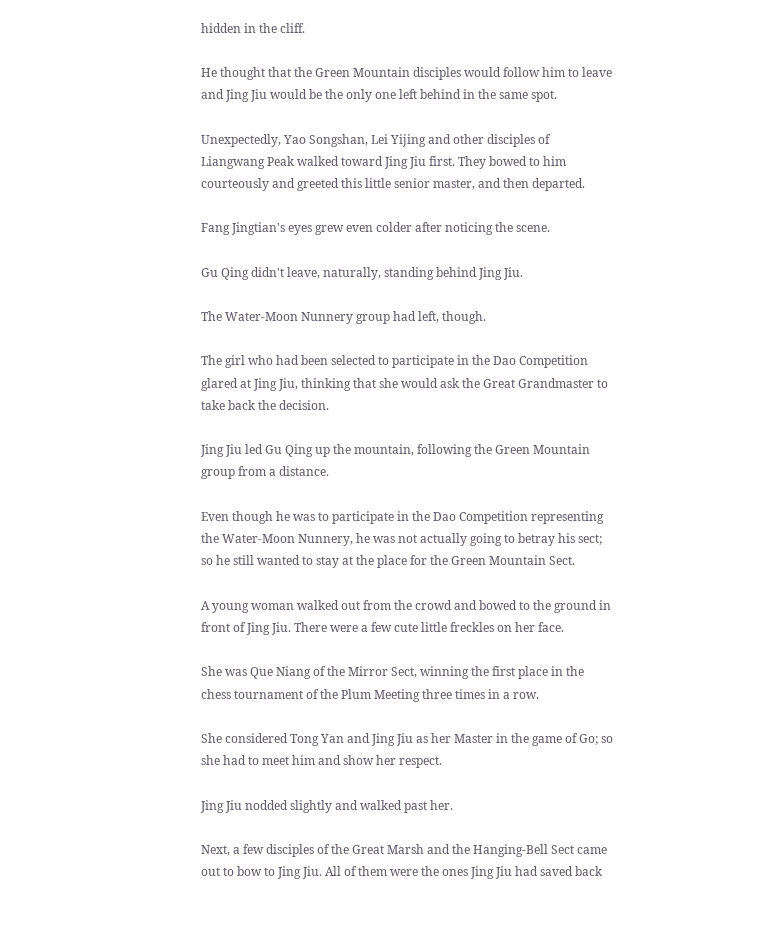hidden in the cliff.

He thought that the Green Mountain disciples would follow him to leave and Jing Jiu would be the only one left behind in the same spot.

Unexpectedly, Yao Songshan, Lei Yijing and other disciples of Liangwang Peak walked toward Jing Jiu first. They bowed to him courteously and greeted this little senior master, and then departed.

Fang Jingtian's eyes grew even colder after noticing the scene.

Gu Qing didn't leave, naturally, standing behind Jing Jiu.

The Water-Moon Nunnery group had left, though.

The girl who had been selected to participate in the Dao Competition glared at Jing Jiu, thinking that she would ask the Great Grandmaster to take back the decision.

Jing Jiu led Gu Qing up the mountain, following the Green Mountain group from a distance.

Even though he was to participate in the Dao Competition representing the Water-Moon Nunnery, he was not actually going to betray his sect; so he still wanted to stay at the place for the Green Mountain Sect.

A young woman walked out from the crowd and bowed to the ground in front of Jing Jiu. There were a few cute little freckles on her face.

She was Que Niang of the Mirror Sect, winning the first place in the chess tournament of the Plum Meeting three times in a row.

She considered Tong Yan and Jing Jiu as her Master in the game of Go; so she had to meet him and show her respect.

Jing Jiu nodded slightly and walked past her.

Next, a few disciples of the Great Marsh and the Hanging-Bell Sect came out to bow to Jing Jiu. All of them were the ones Jing Jiu had saved back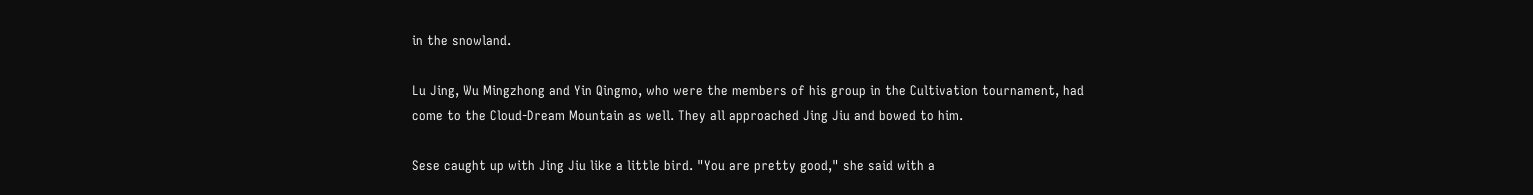in the snowland.

Lu Jing, Wu Mingzhong and Yin Qingmo, who were the members of his group in the Cultivation tournament, had come to the Cloud-Dream Mountain as well. They all approached Jing Jiu and bowed to him.

Sese caught up with Jing Jiu like a little bird. "You are pretty good," she said with a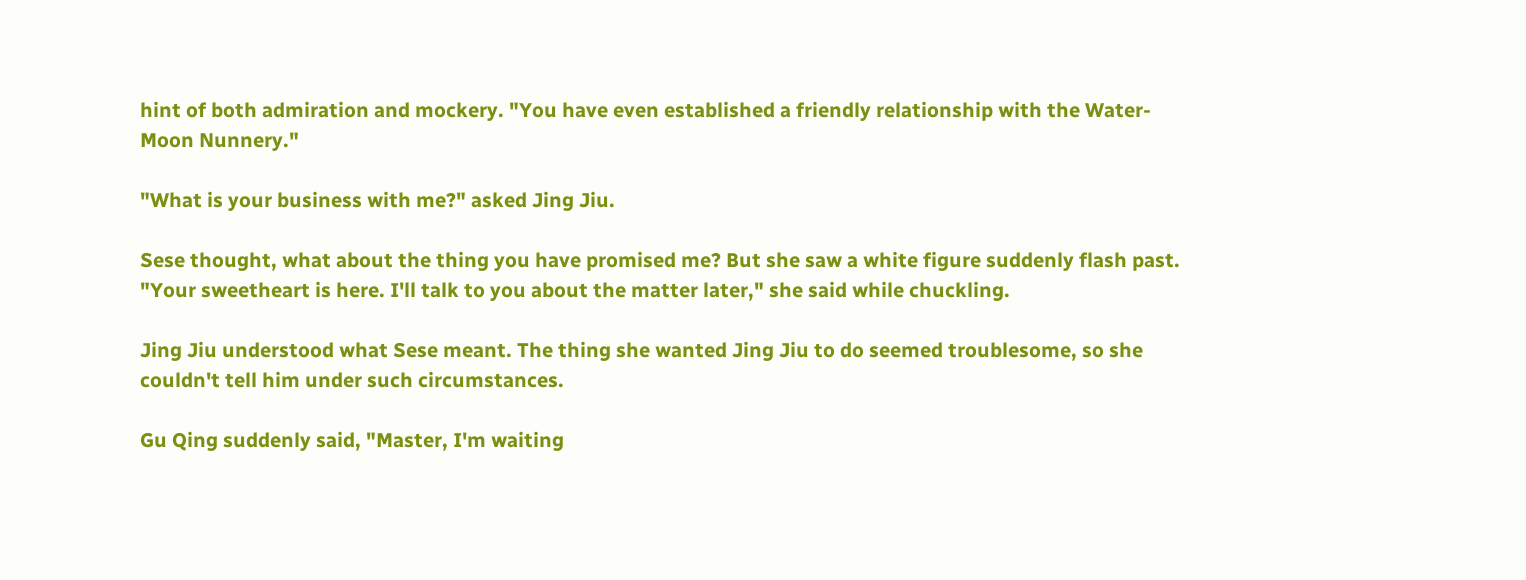hint of both admiration and mockery. "You have even established a friendly relationship with the Water-Moon Nunnery."

"What is your business with me?" asked Jing Jiu.

Sese thought, what about the thing you have promised me? But she saw a white figure suddenly flash past. "Your sweetheart is here. I'll talk to you about the matter later," she said while chuckling.

Jing Jiu understood what Sese meant. The thing she wanted Jing Jiu to do seemed troublesome, so she couldn't tell him under such circumstances.

Gu Qing suddenly said, "Master, I'm waiting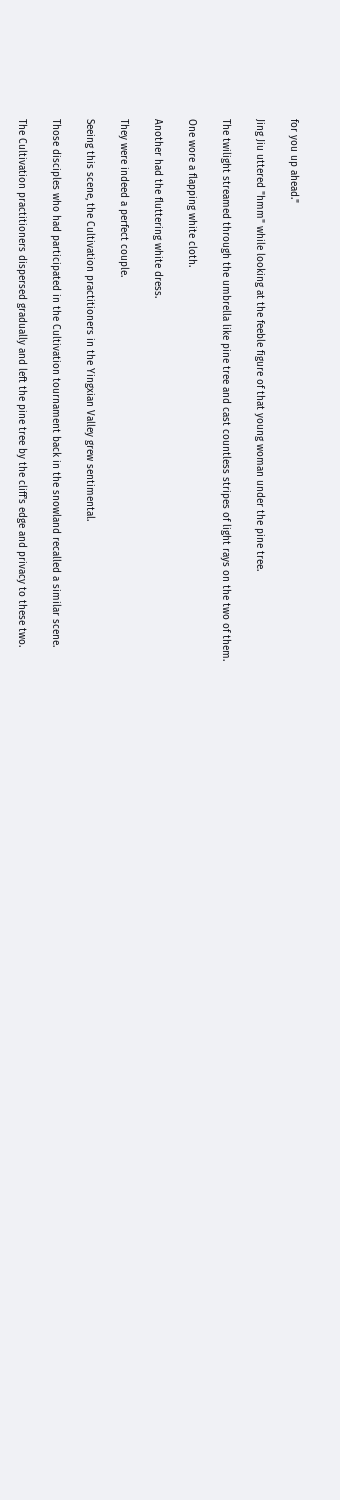for you up ahead."

Jing Jiu uttered "hmm" while looking at the feeble figure of that young woman under the pine tree.

The twilight streamed through the umbrella like pine tree and cast countless stripes of light rays on the two of them.

One wore a flapping white cloth.

Another had the fluttering white dress.

They were indeed a perfect couple.

Seeing this scene, the Cultivation practitioners in the Yingxian Valley grew sentimental.

Those disciples who had participated in the Cultivation tournament back in the snowland recalled a similar scene.

The Cultivation practitioners dispersed gradually and left the pine tree by the cliff's edge and privacy to these two.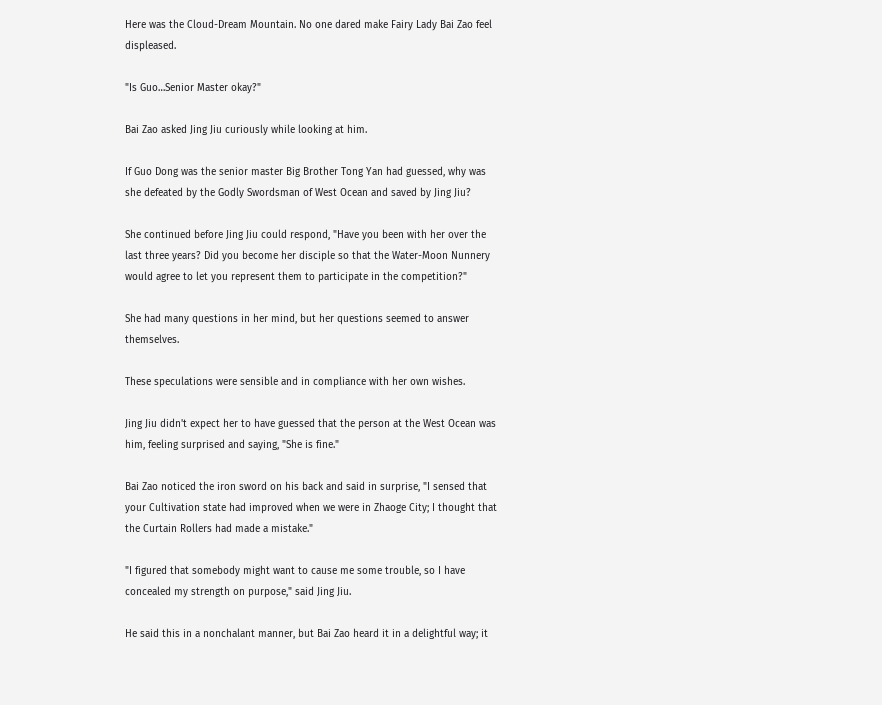Here was the Cloud-Dream Mountain. No one dared make Fairy Lady Bai Zao feel displeased.

"Is Guo…Senior Master okay?"

Bai Zao asked Jing Jiu curiously while looking at him.

If Guo Dong was the senior master Big Brother Tong Yan had guessed, why was she defeated by the Godly Swordsman of West Ocean and saved by Jing Jiu?

She continued before Jing Jiu could respond, "Have you been with her over the last three years? Did you become her disciple so that the Water-Moon Nunnery would agree to let you represent them to participate in the competition?"

She had many questions in her mind, but her questions seemed to answer themselves.

These speculations were sensible and in compliance with her own wishes.

Jing Jiu didn't expect her to have guessed that the person at the West Ocean was him, feeling surprised and saying, "She is fine."

Bai Zao noticed the iron sword on his back and said in surprise, "I sensed that your Cultivation state had improved when we were in Zhaoge City; I thought that the Curtain Rollers had made a mistake."

"I figured that somebody might want to cause me some trouble, so I have concealed my strength on purpose," said Jing Jiu.

He said this in a nonchalant manner, but Bai Zao heard it in a delightful way; it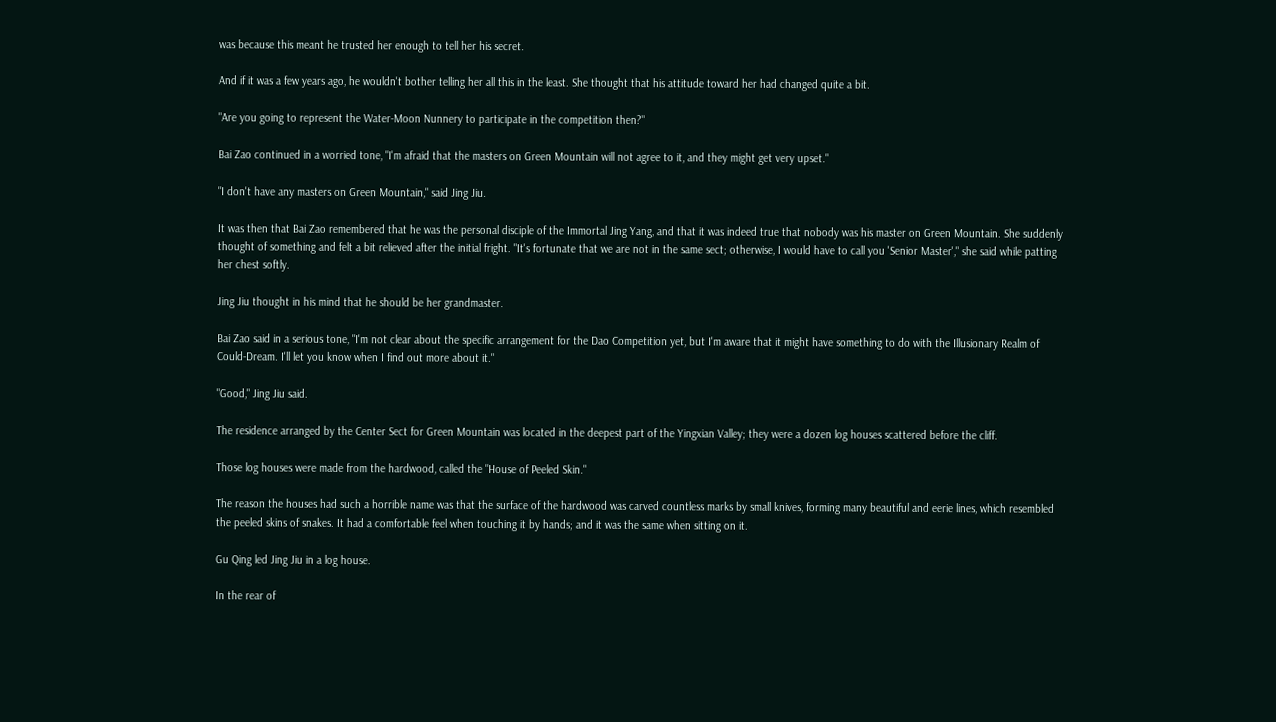was because this meant he trusted her enough to tell her his secret.

And if it was a few years ago, he wouldn't bother telling her all this in the least. She thought that his attitude toward her had changed quite a bit.

"Are you going to represent the Water-Moon Nunnery to participate in the competition then?"

Bai Zao continued in a worried tone, "I'm afraid that the masters on Green Mountain will not agree to it, and they might get very upset."

"I don't have any masters on Green Mountain," said Jing Jiu.

It was then that Bai Zao remembered that he was the personal disciple of the Immortal Jing Yang, and that it was indeed true that nobody was his master on Green Mountain. She suddenly thought of something and felt a bit relieved after the initial fright. "It's fortunate that we are not in the same sect; otherwise, I would have to call you 'Senior Master'," she said while patting her chest softly.

Jing Jiu thought in his mind that he should be her grandmaster.

Bai Zao said in a serious tone, "I'm not clear about the specific arrangement for the Dao Competition yet, but I'm aware that it might have something to do with the Illusionary Realm of Could-Dream. I'll let you know when I find out more about it."

"Good," Jing Jiu said.

The residence arranged by the Center Sect for Green Mountain was located in the deepest part of the Yingxian Valley; they were a dozen log houses scattered before the cliff.

Those log houses were made from the hardwood, called the "House of Peeled Skin."

The reason the houses had such a horrible name was that the surface of the hardwood was carved countless marks by small knives, forming many beautiful and eerie lines, which resembled the peeled skins of snakes. It had a comfortable feel when touching it by hands; and it was the same when sitting on it.

Gu Qing led Jing Jiu in a log house.

In the rear of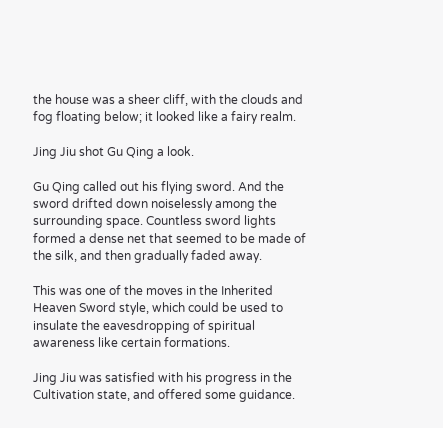the house was a sheer cliff, with the clouds and fog floating below; it looked like a fairy realm.

Jing Jiu shot Gu Qing a look.

Gu Qing called out his flying sword. And the sword drifted down noiselessly among the surrounding space. Countless sword lights formed a dense net that seemed to be made of the silk, and then gradually faded away.

This was one of the moves in the Inherited Heaven Sword style, which could be used to insulate the eavesdropping of spiritual awareness like certain formations.

Jing Jiu was satisfied with his progress in the Cultivation state, and offered some guidance.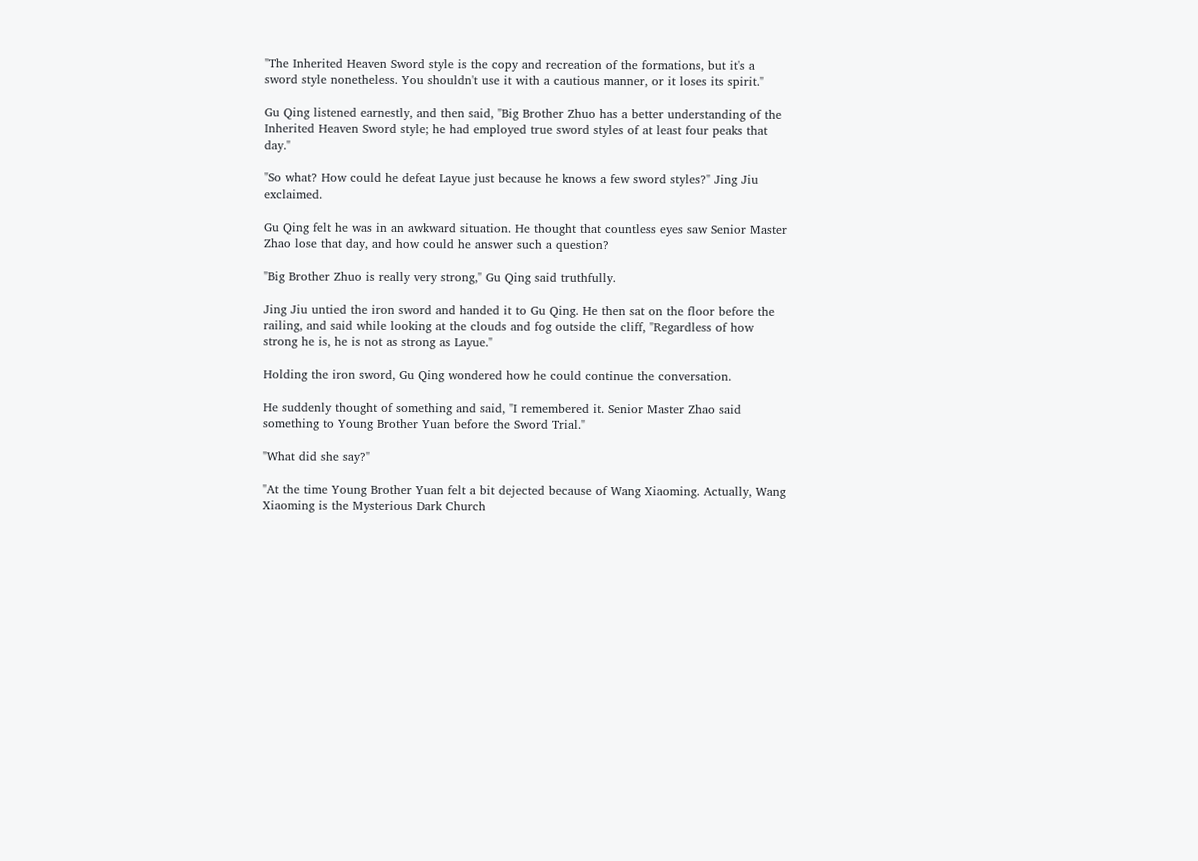"The Inherited Heaven Sword style is the copy and recreation of the formations, but it's a sword style nonetheless. You shouldn't use it with a cautious manner, or it loses its spirit."

Gu Qing listened earnestly, and then said, "Big Brother Zhuo has a better understanding of the Inherited Heaven Sword style; he had employed true sword styles of at least four peaks that day."

"So what? How could he defeat Layue just because he knows a few sword styles?" Jing Jiu exclaimed.

Gu Qing felt he was in an awkward situation. He thought that countless eyes saw Senior Master Zhao lose that day, and how could he answer such a question?

"Big Brother Zhuo is really very strong," Gu Qing said truthfully.

Jing Jiu untied the iron sword and handed it to Gu Qing. He then sat on the floor before the railing, and said while looking at the clouds and fog outside the cliff, "Regardless of how strong he is, he is not as strong as Layue."

Holding the iron sword, Gu Qing wondered how he could continue the conversation.

He suddenly thought of something and said, "I remembered it. Senior Master Zhao said something to Young Brother Yuan before the Sword Trial."

"What did she say?"

"At the time Young Brother Yuan felt a bit dejected because of Wang Xiaoming. Actually, Wang Xiaoming is the Mysterious Dark Church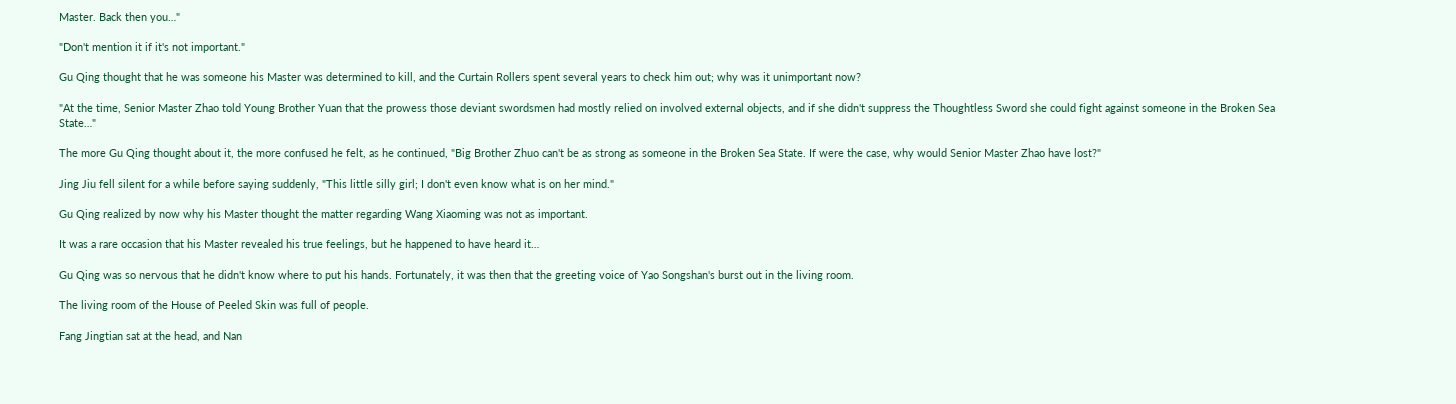Master. Back then you…"

"Don't mention it if it's not important."

Gu Qing thought that he was someone his Master was determined to kill, and the Curtain Rollers spent several years to check him out; why was it unimportant now?

"At the time, Senior Master Zhao told Young Brother Yuan that the prowess those deviant swordsmen had mostly relied on involved external objects, and if she didn't suppress the Thoughtless Sword she could fight against someone in the Broken Sea State…"

The more Gu Qing thought about it, the more confused he felt, as he continued, "Big Brother Zhuo can't be as strong as someone in the Broken Sea State. If were the case, why would Senior Master Zhao have lost?"

Jing Jiu fell silent for a while before saying suddenly, "This little silly girl; I don't even know what is on her mind."

Gu Qing realized by now why his Master thought the matter regarding Wang Xiaoming was not as important.

It was a rare occasion that his Master revealed his true feelings, but he happened to have heard it…

Gu Qing was so nervous that he didn't know where to put his hands. Fortunately, it was then that the greeting voice of Yao Songshan's burst out in the living room.

The living room of the House of Peeled Skin was full of people.

Fang Jingtian sat at the head, and Nan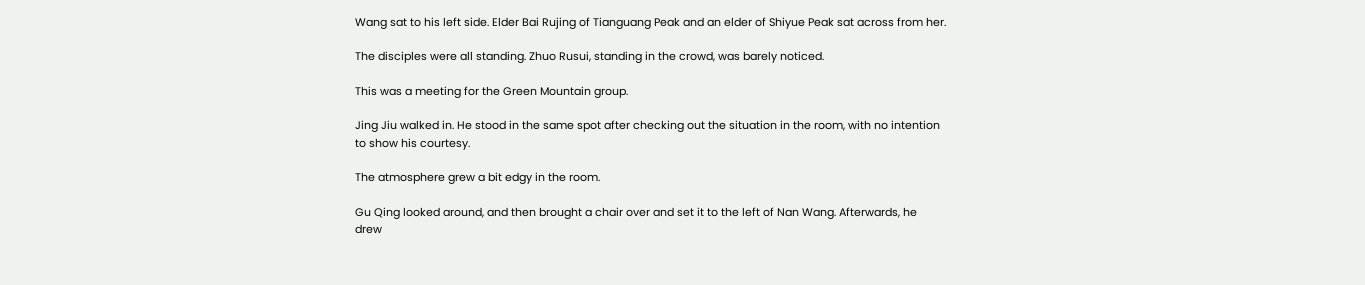Wang sat to his left side. Elder Bai Rujing of Tianguang Peak and an elder of Shiyue Peak sat across from her.

The disciples were all standing. Zhuo Rusui, standing in the crowd, was barely noticed.

This was a meeting for the Green Mountain group.

Jing Jiu walked in. He stood in the same spot after checking out the situation in the room, with no intention to show his courtesy.

The atmosphere grew a bit edgy in the room.

Gu Qing looked around, and then brought a chair over and set it to the left of Nan Wang. Afterwards, he drew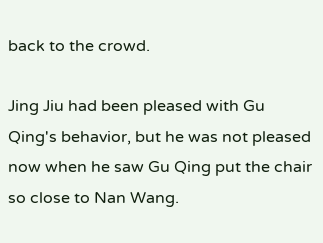back to the crowd.

Jing Jiu had been pleased with Gu Qing's behavior, but he was not pleased now when he saw Gu Qing put the chair so close to Nan Wang.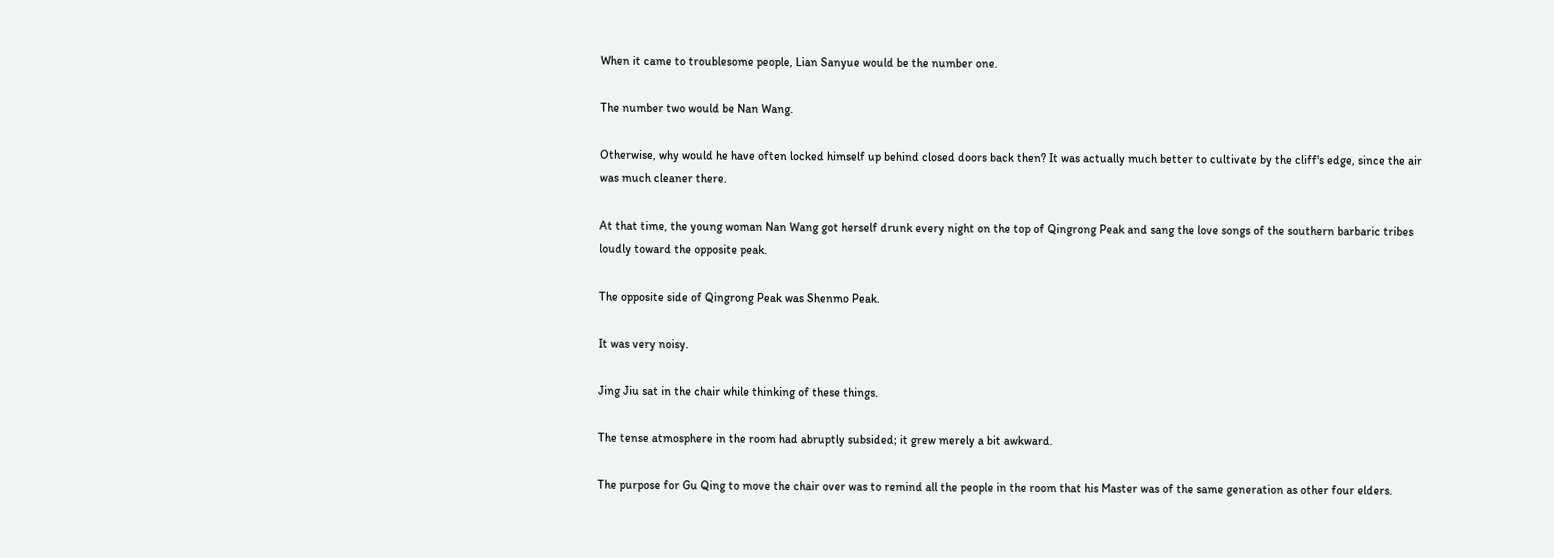When it came to troublesome people, Lian Sanyue would be the number one.

The number two would be Nan Wang.

Otherwise, why would he have often locked himself up behind closed doors back then? It was actually much better to cultivate by the cliff's edge, since the air was much cleaner there.

At that time, the young woman Nan Wang got herself drunk every night on the top of Qingrong Peak and sang the love songs of the southern barbaric tribes loudly toward the opposite peak.

The opposite side of Qingrong Peak was Shenmo Peak.

It was very noisy.

Jing Jiu sat in the chair while thinking of these things.

The tense atmosphere in the room had abruptly subsided; it grew merely a bit awkward.

The purpose for Gu Qing to move the chair over was to remind all the people in the room that his Master was of the same generation as other four elders.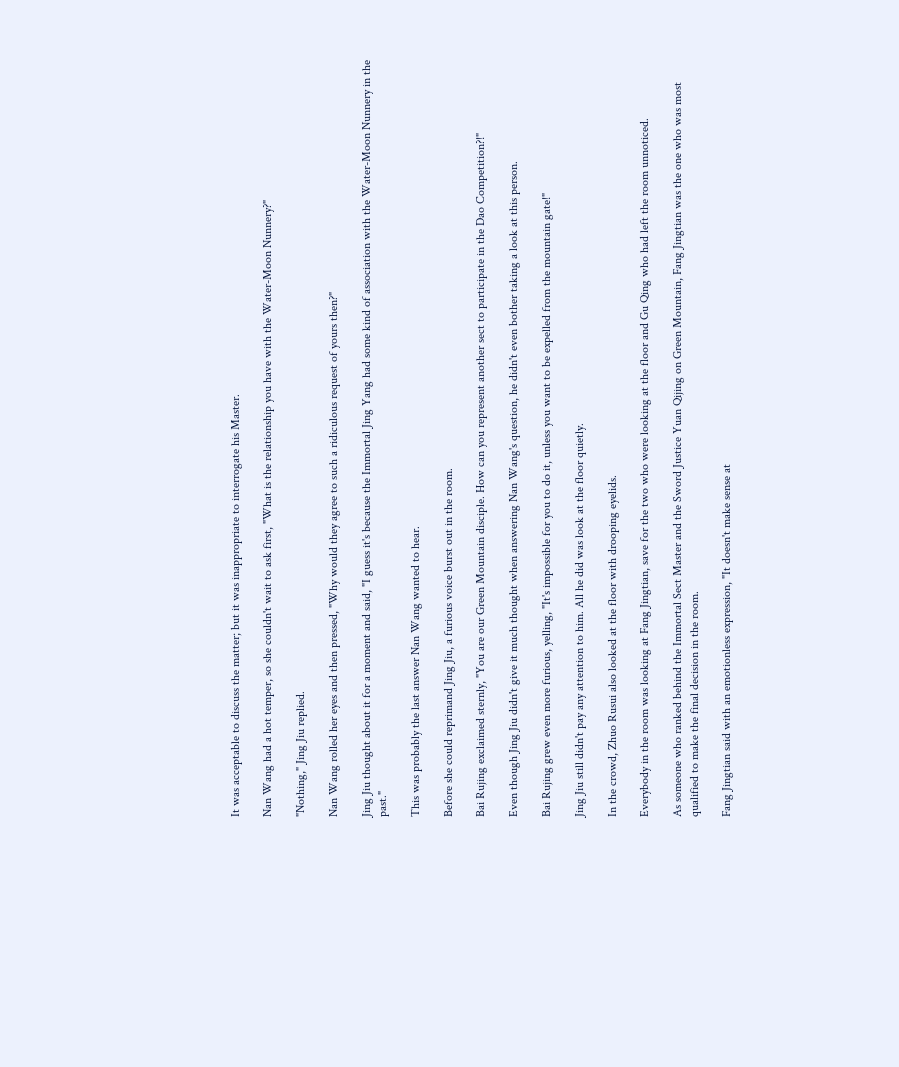It was acceptable to discuss the matter; but it was inappropriate to interrogate his Master.

Nan Wang had a hot temper, so she couldn't wait to ask first, "What is the relationship you have with the Water-Moon Nunnery?"

"Nothing," Jing Jiu replied.

Nan Wang rolled her eyes and then pressed, "Why would they agree to such a ridiculous request of yours then?"

Jing Jiu thought about it for a moment and said, "I guess it's because the Immortal Jing Yang had some kind of association with the Water-Moon Nunnery in the past."

This was probably the last answer Nan Wang wanted to hear.

Before she could reprimand Jing Jiu, a furious voice burst out in the room.

Bai Rujing exclaimed sternly, "You are our Green Mountain disciple. How can you represent another sect to participate in the Dao Competition?!"

Even though Jing Jiu didn't give it much thought when answering Nan Wang's question, he didn't even bother taking a look at this person.

Bai Rujing grew even more furious, yelling, "It's impossible for you to do it, unless you want to be expelled from the mountain gate!"

Jing Jiu still didn't pay any attention to him. All he did was look at the floor quietly.

In the crowd, Zhuo Rusui also looked at the floor with drooping eyelids.

Everybody in the room was looking at Fang Jingtian, save for the two who were looking at the floor and Gu Qing who had left the room unnoticed.

As someone who ranked behind the Immortal Sect Master and the Sword Justice Yuan Qijing on Green Mountain, Fang Jingtian was the one who was most qualified to make the final decision in the room.

Fang Jingtian said with an emotionless expression, "It doesn't make sense at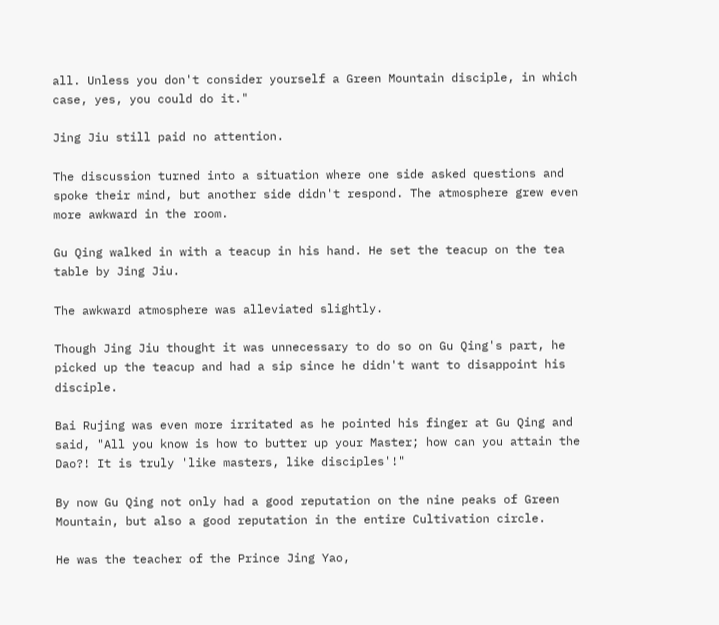all. Unless you don't consider yourself a Green Mountain disciple, in which case, yes, you could do it."

Jing Jiu still paid no attention.

The discussion turned into a situation where one side asked questions and spoke their mind, but another side didn't respond. The atmosphere grew even more awkward in the room.

Gu Qing walked in with a teacup in his hand. He set the teacup on the tea table by Jing Jiu.

The awkward atmosphere was alleviated slightly.

Though Jing Jiu thought it was unnecessary to do so on Gu Qing's part, he picked up the teacup and had a sip since he didn't want to disappoint his disciple.

Bai Rujing was even more irritated as he pointed his finger at Gu Qing and said, "All you know is how to butter up your Master; how can you attain the Dao?! It is truly 'like masters, like disciples'!"

By now Gu Qing not only had a good reputation on the nine peaks of Green Mountain, but also a good reputation in the entire Cultivation circle.

He was the teacher of the Prince Jing Yao,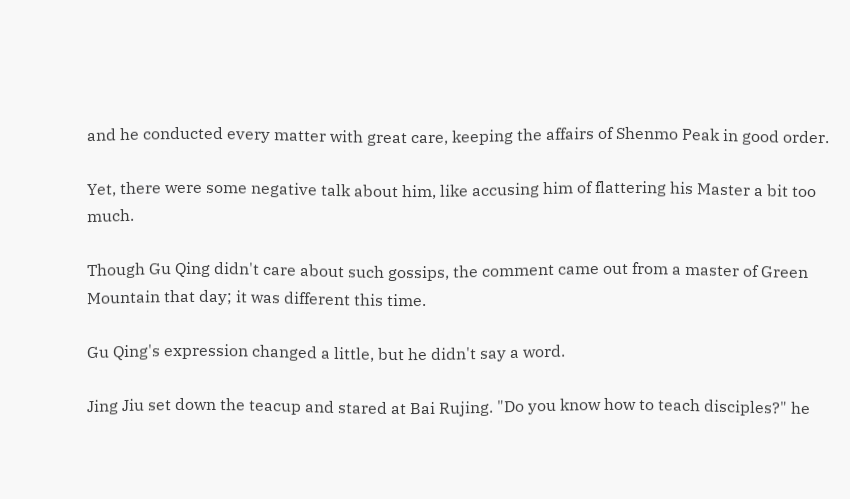and he conducted every matter with great care, keeping the affairs of Shenmo Peak in good order.

Yet, there were some negative talk about him, like accusing him of flattering his Master a bit too much.

Though Gu Qing didn't care about such gossips, the comment came out from a master of Green Mountain that day; it was different this time.

Gu Qing's expression changed a little, but he didn't say a word.

Jing Jiu set down the teacup and stared at Bai Rujing. "Do you know how to teach disciples?" he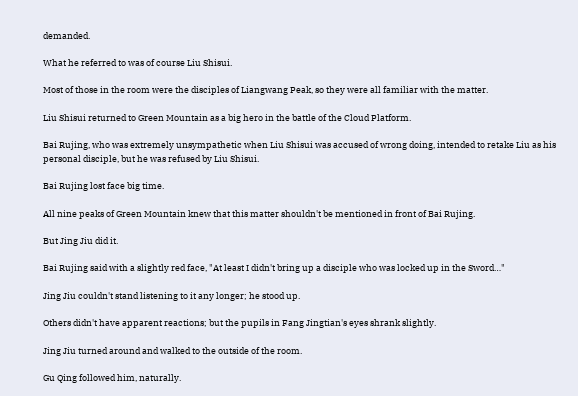demanded.

What he referred to was of course Liu Shisui.

Most of those in the room were the disciples of Liangwang Peak, so they were all familiar with the matter.

Liu Shisui returned to Green Mountain as a big hero in the battle of the Cloud Platform.

Bai Rujing, who was extremely unsympathetic when Liu Shisui was accused of wrong doing, intended to retake Liu as his personal disciple, but he was refused by Liu Shisui.

Bai Rujing lost face big time.

All nine peaks of Green Mountain knew that this matter shouldn't be mentioned in front of Bai Rujing.

But Jing Jiu did it.

Bai Rujing said with a slightly red face, "At least I didn't bring up a disciple who was locked up in the Sword…"

Jing Jiu couldn't stand listening to it any longer; he stood up.

Others didn't have apparent reactions; but the pupils in Fang Jingtian's eyes shrank slightly.

Jing Jiu turned around and walked to the outside of the room.

Gu Qing followed him, naturally.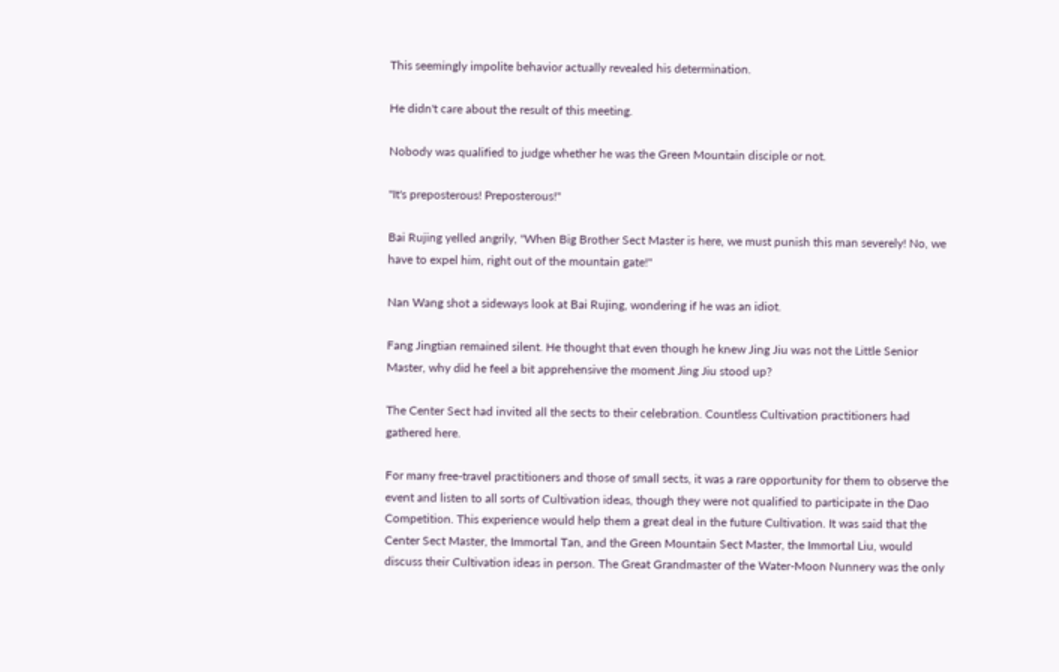This seemingly impolite behavior actually revealed his determination.

He didn't care about the result of this meeting.

Nobody was qualified to judge whether he was the Green Mountain disciple or not.

"It's preposterous! Preposterous!"

Bai Rujing yelled angrily, "When Big Brother Sect Master is here, we must punish this man severely! No, we have to expel him, right out of the mountain gate!"

Nan Wang shot a sideways look at Bai Rujing, wondering if he was an idiot.

Fang Jingtian remained silent. He thought that even though he knew Jing Jiu was not the Little Senior Master, why did he feel a bit apprehensive the moment Jing Jiu stood up?

The Center Sect had invited all the sects to their celebration. Countless Cultivation practitioners had gathered here.

For many free-travel practitioners and those of small sects, it was a rare opportunity for them to observe the event and listen to all sorts of Cultivation ideas, though they were not qualified to participate in the Dao Competition. This experience would help them a great deal in the future Cultivation. It was said that the Center Sect Master, the Immortal Tan, and the Green Mountain Sect Master, the Immortal Liu, would discuss their Cultivation ideas in person. The Great Grandmaster of the Water-Moon Nunnery was the only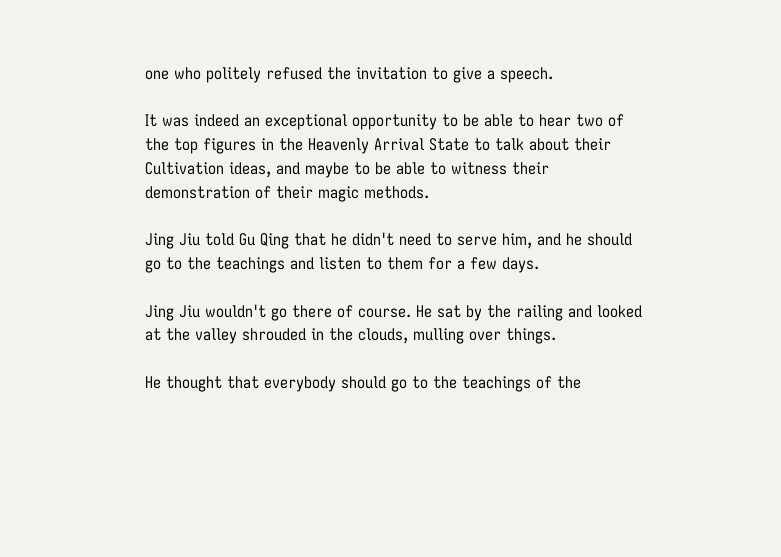one who politely refused the invitation to give a speech.

It was indeed an exceptional opportunity to be able to hear two of the top figures in the Heavenly Arrival State to talk about their Cultivation ideas, and maybe to be able to witness their demonstration of their magic methods.

Jing Jiu told Gu Qing that he didn't need to serve him, and he should go to the teachings and listen to them for a few days.

Jing Jiu wouldn't go there of course. He sat by the railing and looked at the valley shrouded in the clouds, mulling over things.

He thought that everybody should go to the teachings of the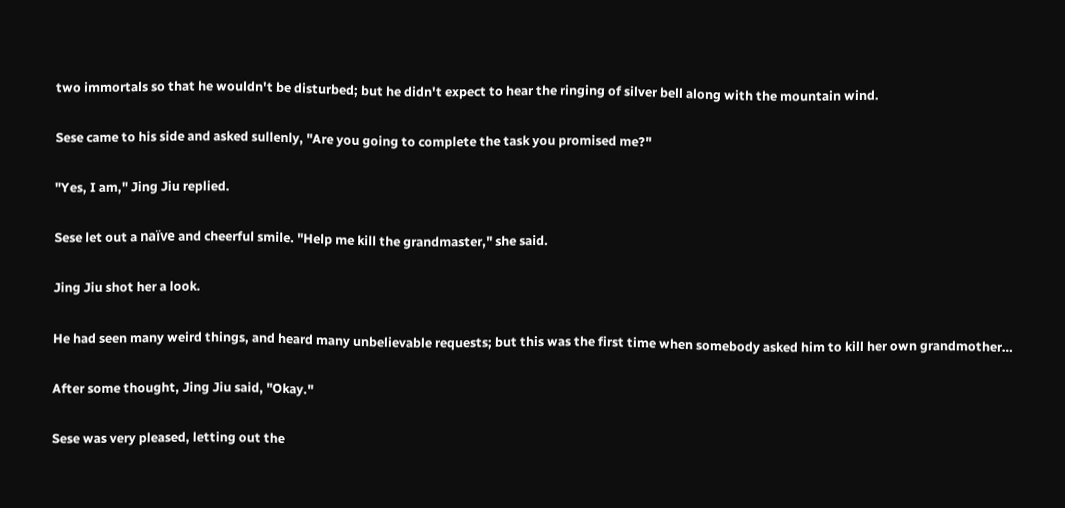two immortals so that he wouldn't be disturbed; but he didn't expect to hear the ringing of silver bell along with the mountain wind.

Sese came to his side and asked sullenly, "Are you going to complete the task you promised me?"

"Yes, I am," Jing Jiu replied.

Sese let out a naïve and cheerful smile. "Help me kill the grandmaster," she said.

Jing Jiu shot her a look.

He had seen many weird things, and heard many unbelievable requests; but this was the first time when somebody asked him to kill her own grandmother…

After some thought, Jing Jiu said, "Okay."

Sese was very pleased, letting out the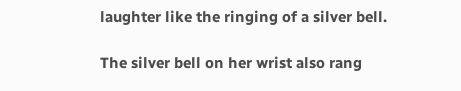laughter like the ringing of a silver bell.

The silver bell on her wrist also rang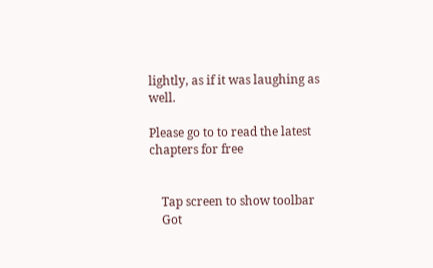lightly, as if it was laughing as well.

Please go to to read the latest chapters for free


    Tap screen to show toolbar
    Got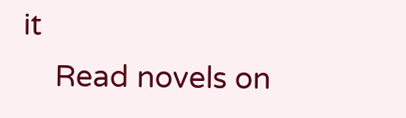it
    Read novels on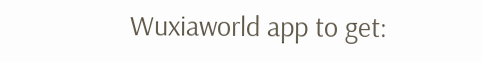Wuxiaworld app to get: